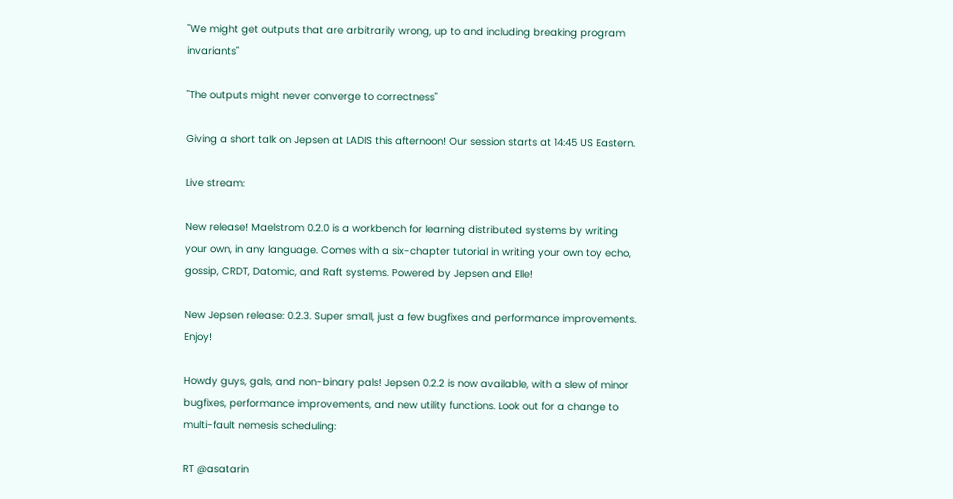"We might get outputs that are arbitrarily wrong, up to and including breaking program invariants"

"The outputs might never converge to correctness"

Giving a short talk on Jepsen at LADIS this afternoon! Our session starts at 14:45 US Eastern.

Live stream:

New release! Maelstrom 0.2.0 is a workbench for learning distributed systems by writing your own, in any language. Comes with a six-chapter tutorial in writing your own toy echo, gossip, CRDT, Datomic, and Raft systems. Powered by Jepsen and Elle!

New Jepsen release: 0.2.3. Super small, just a few bugfixes and performance improvements. Enjoy!

Howdy guys, gals, and non-binary pals! Jepsen 0.2.2 is now available, with a slew of minor bugfixes, performance improvements, and new utility functions. Look out for a change to multi-fault nemesis scheduling:

RT @asatarin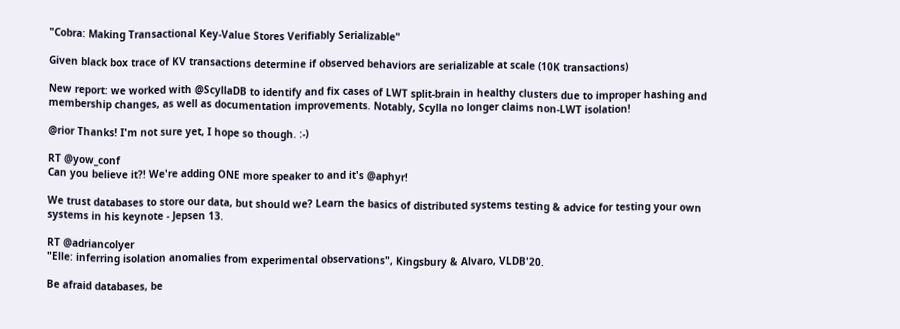"Cobra: Making Transactional Key-Value Stores Verifiably Serializable"

Given black box trace of KV transactions determine if observed behaviors are serializable at scale (10K transactions)

New report: we worked with @ScyllaDB to identify and fix cases of LWT split-brain in healthy clusters due to improper hashing and membership changes, as well as documentation improvements. Notably, Scylla no longer claims non-LWT isolation!

@rior Thanks! I'm not sure yet, I hope so though. :-)

RT @yow_conf
Can you believe it?! We're adding ONE more speaker to and it's @aphyr!

We trust databases to store our data, but should we? Learn the basics of distributed systems testing & advice for testing your own systems in his keynote - Jepsen 13.

RT @adriancolyer
"Elle: inferring isolation anomalies from experimental observations", Kingsbury & Alvaro, VLDB'20.

Be afraid databases, be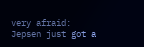very afraid: Jepsen just got a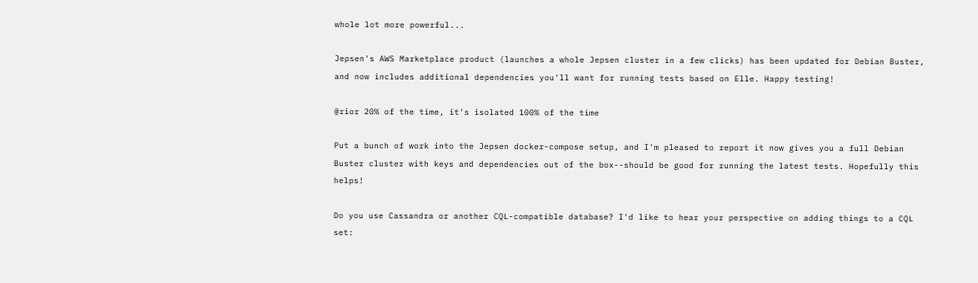whole lot more powerful...

Jepsen's AWS Marketplace product (launches a whole Jepsen cluster in a few clicks) has been updated for Debian Buster, and now includes additional dependencies you'll want for running tests based on Elle. Happy testing!

@rior 20% of the time, it's isolated 100% of the time

Put a bunch of work into the Jepsen docker-compose setup, and I'm pleased to report it now gives you a full Debian Buster cluster with keys and dependencies out of the box--should be good for running the latest tests. Hopefully this helps!

Do you use Cassandra or another CQL-compatible database? I'd like to hear your perspective on adding things to a CQL set: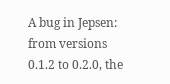A bug in Jepsen: from versions 0.1.2 to 0.2.0, the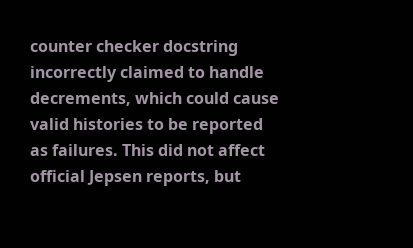counter checker docstring incorrectly claimed to handle decrements, which could cause valid histories to be reported as failures. This did not affect official Jepsen reports, but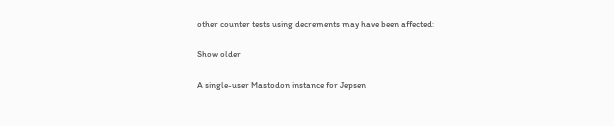other counter tests using decrements may have been affected:

Show older

A single-user Mastodon instance for Jepsen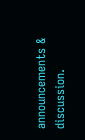announcements & discussion.